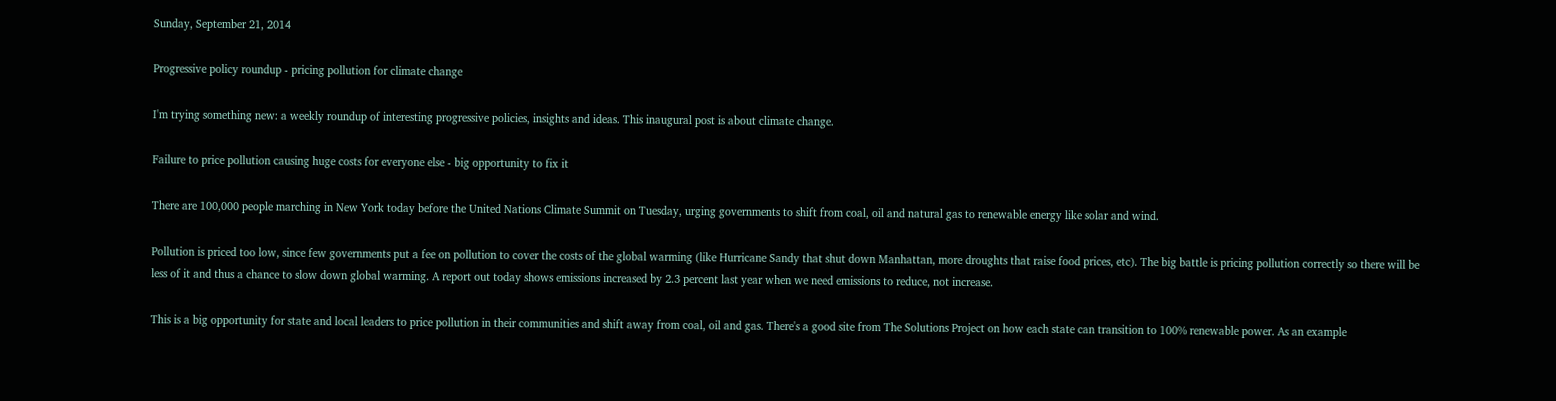Sunday, September 21, 2014

Progressive policy roundup - pricing pollution for climate change

I'm trying something new: a weekly roundup of interesting progressive policies, insights and ideas. This inaugural post is about climate change.

Failure to price pollution causing huge costs for everyone else - big opportunity to fix it

There are 100,000 people marching in New York today before the United Nations Climate Summit on Tuesday, urging governments to shift from coal, oil and natural gas to renewable energy like solar and wind.

Pollution is priced too low, since few governments put a fee on pollution to cover the costs of the global warming (like Hurricane Sandy that shut down Manhattan, more droughts that raise food prices, etc). The big battle is pricing pollution correctly so there will be less of it and thus a chance to slow down global warming. A report out today shows emissions increased by 2.3 percent last year when we need emissions to reduce, not increase.

This is a big opportunity for state and local leaders to price pollution in their communities and shift away from coal, oil and gas. There's a good site from The Solutions Project on how each state can transition to 100% renewable power. As an example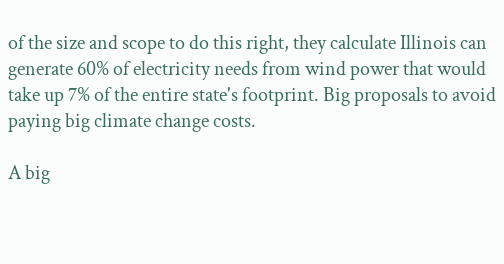of the size and scope to do this right, they calculate Illinois can generate 60% of electricity needs from wind power that would take up 7% of the entire state's footprint. Big proposals to avoid paying big climate change costs.

A big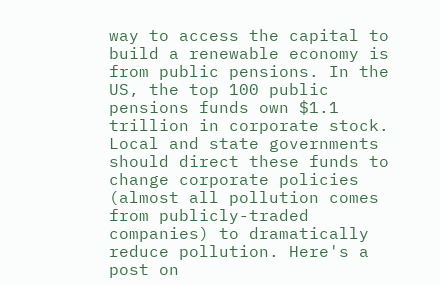way to access the capital to build a renewable economy is from public pensions. In the US, the top 100 public pensions funds own $1.1 trillion in corporate stock. Local and state governments should direct these funds to change corporate policies (almost all pollution comes from publicly-traded companies) to dramatically reduce pollution. Here's a post on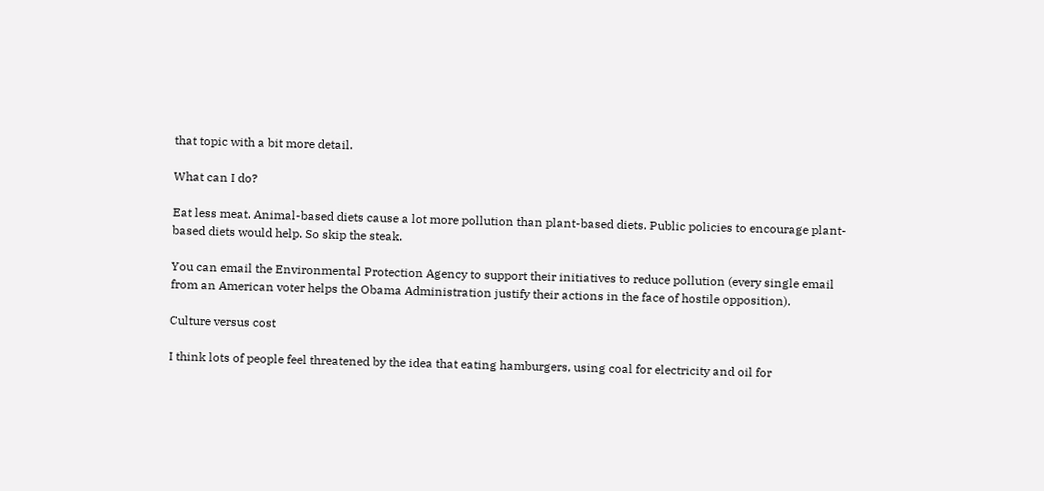that topic with a bit more detail.

What can I do?

Eat less meat. Animal-based diets cause a lot more pollution than plant-based diets. Public policies to encourage plant-based diets would help. So skip the steak.

You can email the Environmental Protection Agency to support their initiatives to reduce pollution (every single email from an American voter helps the Obama Administration justify their actions in the face of hostile opposition).

Culture versus cost

I think lots of people feel threatened by the idea that eating hamburgers, using coal for electricity and oil for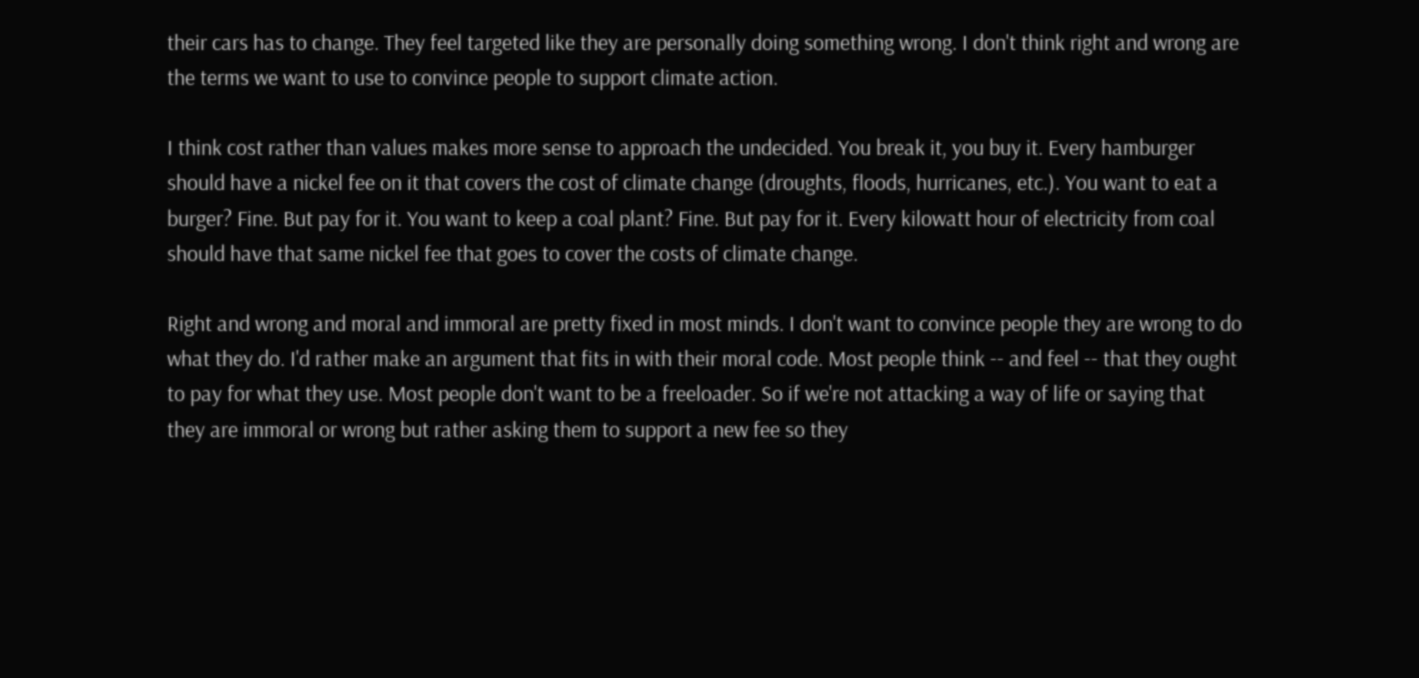their cars has to change. They feel targeted like they are personally doing something wrong. I don't think right and wrong are the terms we want to use to convince people to support climate action.

I think cost rather than values makes more sense to approach the undecided. You break it, you buy it. Every hamburger should have a nickel fee on it that covers the cost of climate change (droughts, floods, hurricanes, etc.). You want to eat a burger? Fine. But pay for it. You want to keep a coal plant? Fine. But pay for it. Every kilowatt hour of electricity from coal should have that same nickel fee that goes to cover the costs of climate change.

Right and wrong and moral and immoral are pretty fixed in most minds. I don't want to convince people they are wrong to do what they do. I'd rather make an argument that fits in with their moral code. Most people think -- and feel -- that they ought to pay for what they use. Most people don't want to be a freeloader. So if we're not attacking a way of life or saying that they are immoral or wrong but rather asking them to support a new fee so they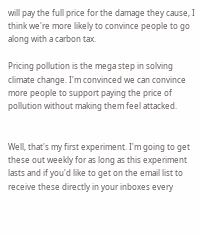will pay the full price for the damage they cause, I think we're more likely to convince people to go along with a carbon tax.

Pricing pollution is the mega step in solving climate change. I'm convinced we can convince more people to support paying the price of pollution without making them feel attacked.


Well, that's my first experiment. I'm going to get these out weekly for as long as this experiment lasts and if you'd like to get on the email list to receive these directly in your inboxes every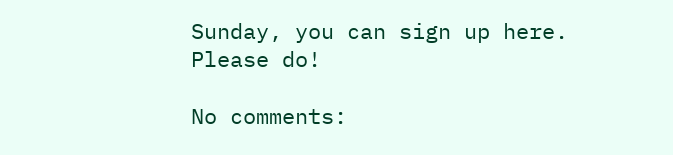Sunday, you can sign up here. Please do!

No comments: